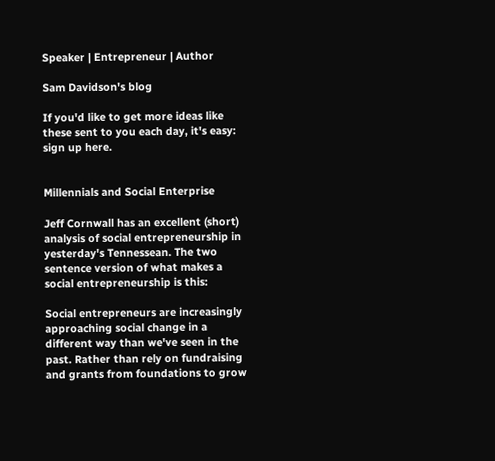Speaker | Entrepreneur | Author

Sam Davidson's blog

If you'd like to get more ideas like these sent to you each day, it's easy: sign up here.


Millennials and Social Enterprise

Jeff Cornwall has an excellent (short) analysis of social entrepreneurship in yesterday's Tennessean. The two sentence version of what makes a social entrepreneurship is this:

Social entrepreneurs are increasingly approaching social change in a different way than we've seen in the past. Rather than rely on fundraising and grants from foundations to grow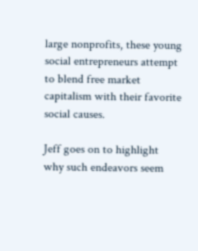large nonprofits, these young social entrepreneurs attempt to blend free market capitalism with their favorite social causes.

Jeff goes on to highlight why such endeavors seem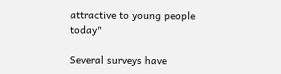attractive to young people today"

Several surveys have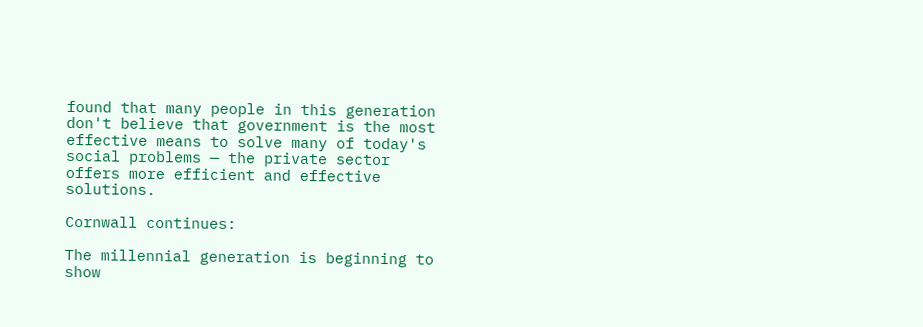found that many people in this generation don't believe that government is the most effective means to solve many of today's social problems — the private sector offers more efficient and effective solutions.

Cornwall continues:

The millennial generation is beginning to show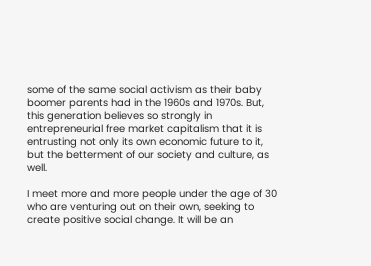some of the same social activism as their baby boomer parents had in the 1960s and 1970s. But, this generation believes so strongly in entrepreneurial free market capitalism that it is entrusting not only its own economic future to it, but the betterment of our society and culture, as well.

I meet more and more people under the age of 30 who are venturing out on their own, seeking to create positive social change. It will be an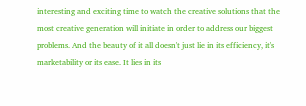interesting and exciting time to watch the creative solutions that the most creative generation will initiate in order to address our biggest problems. And the beauty of it all doesn't just lie in its efficiency, it's marketability or its ease. It lies in its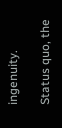ingenuity.

Status quo, the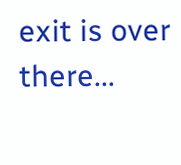exit is over there...